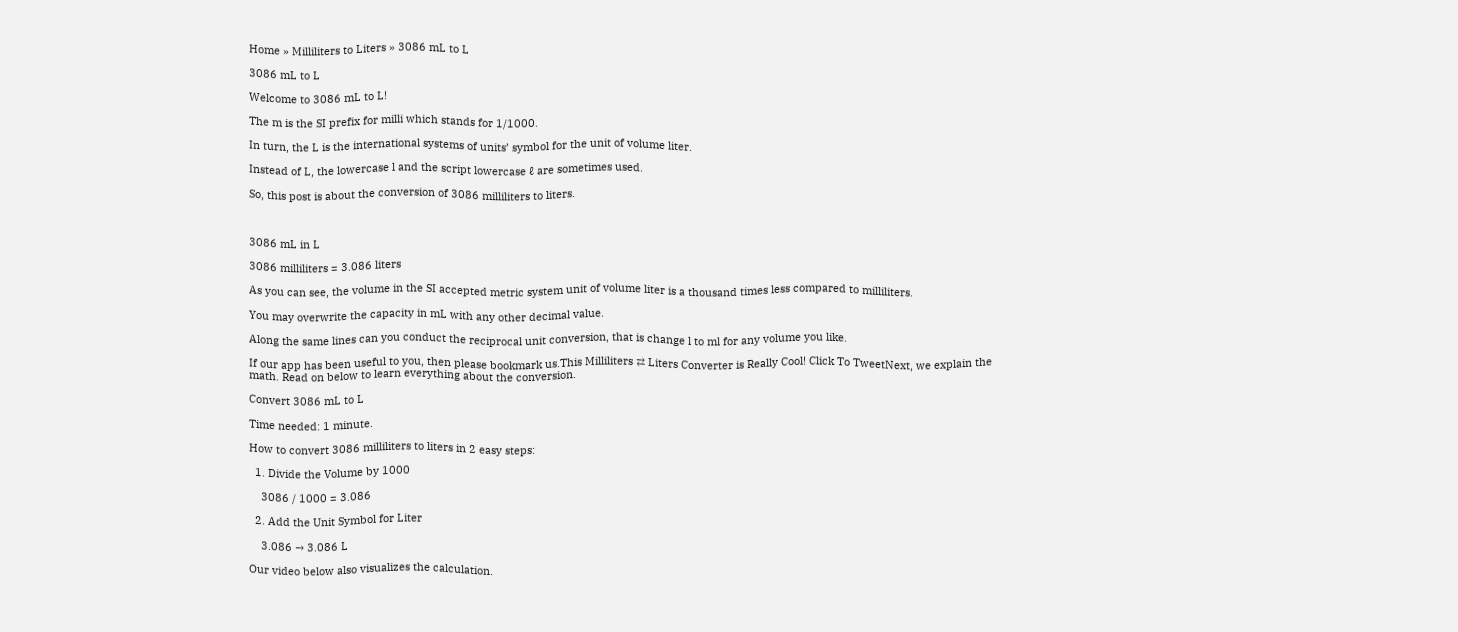Home » Milliliters to Liters » 3086 mL to L

3086 mL to L

Welcome to 3086 mL to L!

The m is the SI prefix for milli which stands for 1/1000.

In turn, the L is the international systems of units’ symbol for the unit of volume liter.

Instead of L, the lowercase l and the script lowercase ℓ are sometimes used.

So, this post is about the conversion of 3086 milliliters to liters.



3086 mL in L

3086 milliliters = 3.086 liters

As you can see, the volume in the SI accepted metric system unit of volume liter is a thousand times less compared to milliliters.

You may overwrite the capacity in mL with any other decimal value.

Along the same lines can you conduct the reciprocal unit conversion, that is change l to ml for any volume you like.

If our app has been useful to you, then please bookmark us.This Milliliters ⇄ Liters Converter is Really Cool! Click To TweetNext, we explain the math. Read on below to learn everything about the conversion.

Convert 3086 mL to L

Time needed: 1 minute.

How to convert 3086 milliliters to liters in 2 easy steps:

  1. Divide the Volume by 1000

    3086 / 1000 = 3.086

  2. Add the Unit Symbol for Liter

    3.086 → 3.086 L

Our video below also visualizes the calculation.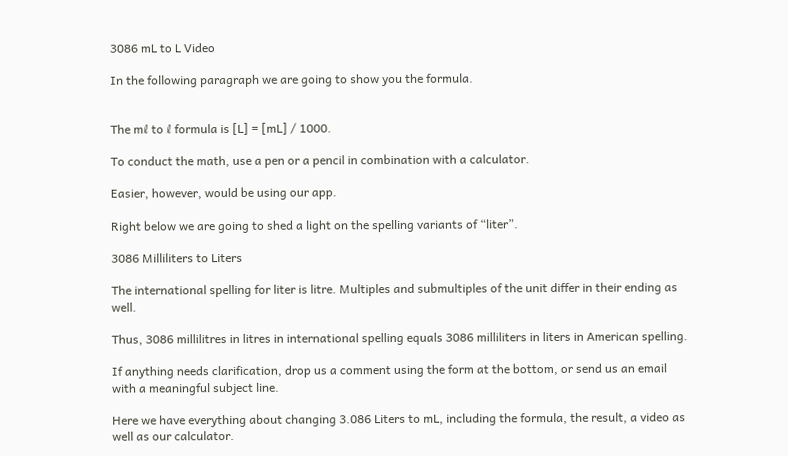3086 mL to L Video

In the following paragraph we are going to show you the formula.


The mℓ to ℓ formula is [L] = [mL] / 1000.

To conduct the math, use a pen or a pencil in combination with a calculator.

Easier, however, would be using our app.

Right below we are going to shed a light on the spelling variants of “liter”.

3086 Milliliters to Liters

The international spelling for liter is litre. Multiples and submultiples of the unit differ in their ending as well.

Thus, 3086 millilitres in litres in international spelling equals 3086 milliliters in liters in American spelling.

If anything needs clarification, drop us a comment using the form at the bottom, or send us an email with a meaningful subject line.

Here we have everything about changing 3.086 Liters to mL, including the formula, the result, a video as well as our calculator.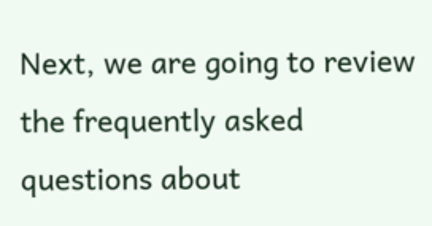Next, we are going to review the frequently asked questions about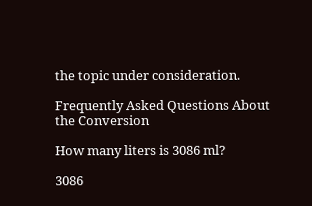the topic under consideration.

Frequently Asked Questions About the Conversion

How many liters is 3086 ml?

3086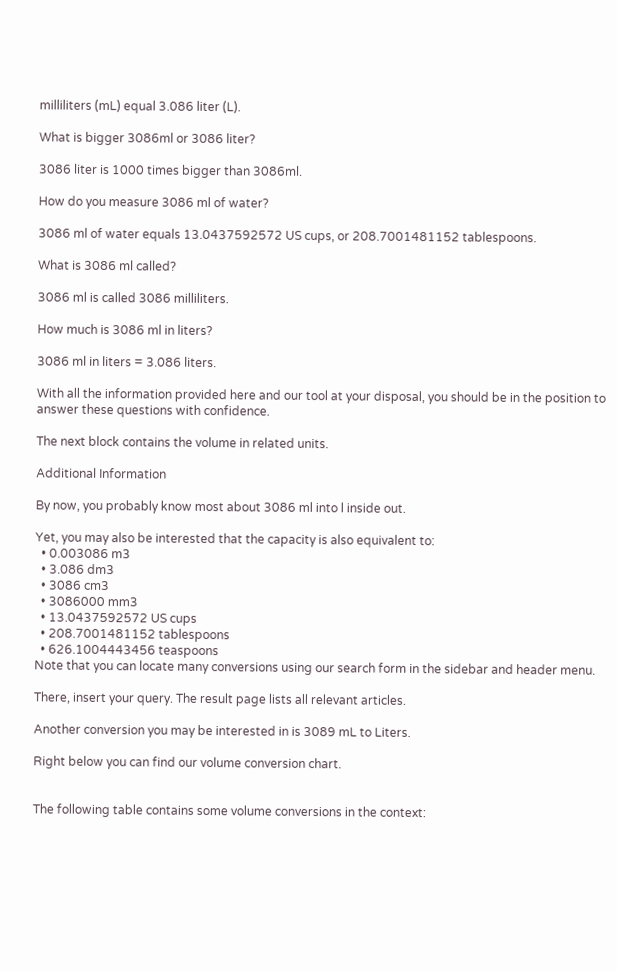milliliters (mL) equal 3.086 liter (L).

What is bigger 3086ml or 3086 liter?

3086 liter is 1000 times bigger than 3086ml.

How do you measure 3086 ml of water?

3086 ml of water equals 13.0437592572 US cups, or 208.7001481152 tablespoons.

What is 3086 ml called?

3086 ml is called 3086 milliliters.

How much is 3086 ml in liters?

3086 ml in liters = 3.086 liters.

With all the information provided here and our tool at your disposal, you should be in the position to answer these questions with confidence.

The next block contains the volume in related units.

Additional Information

By now, you probably know most about 3086 ml into l inside out.

Yet, you may also be interested that the capacity is also equivalent to:
  • 0.003086 m3
  • 3.086 dm3
  • 3086 cm3
  • 3086000 mm3
  • 13.0437592572 US cups
  • 208.7001481152 tablespoons
  • 626.1004443456 teaspoons
Note that you can locate many conversions using our search form in the sidebar and header menu.

There, insert your query. The result page lists all relevant articles.

Another conversion you may be interested in is 3089 mL to Liters.

Right below you can find our volume conversion chart.


The following table contains some volume conversions in the context: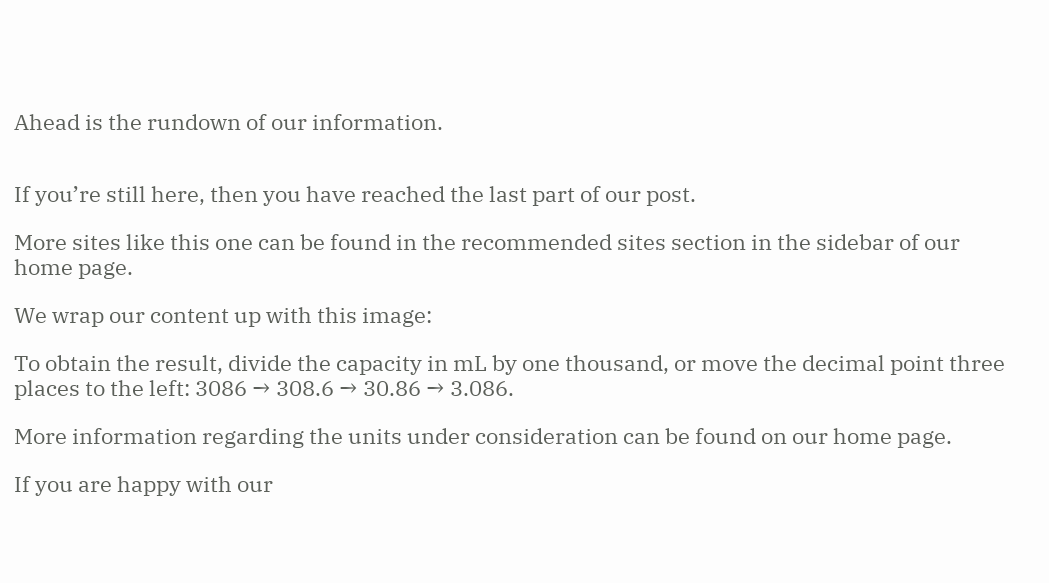Ahead is the rundown of our information.


If you’re still here, then you have reached the last part of our post.

More sites like this one can be found in the recommended sites section in the sidebar of our home page.

We wrap our content up with this image:

To obtain the result, divide the capacity in mL by one thousand, or move the decimal point three places to the left: 3086 → 308.6 → 30.86 → 3.086.

More information regarding the units under consideration can be found on our home page.

If you are happy with our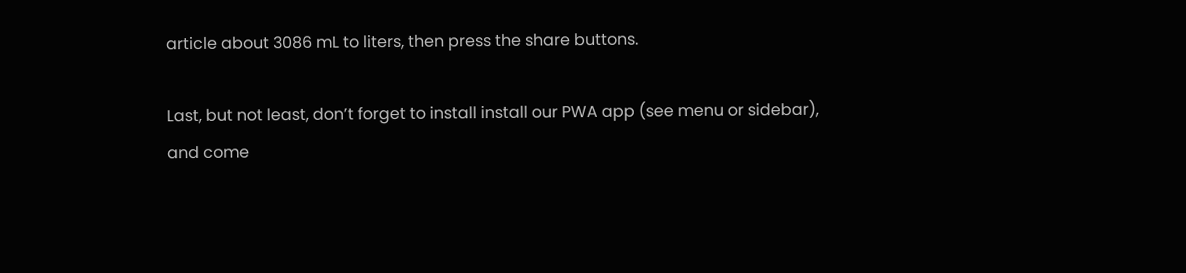article about 3086 mL to liters, then press the share buttons.

Last, but not least, don’t forget to install install our PWA app (see menu or sidebar), and come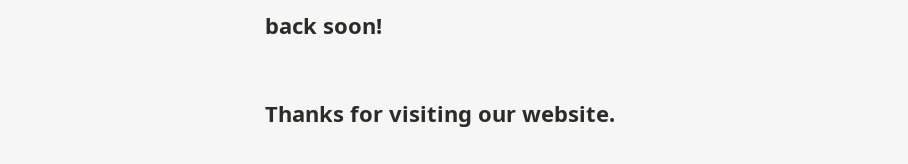back soon!

Thanks for visiting our website.